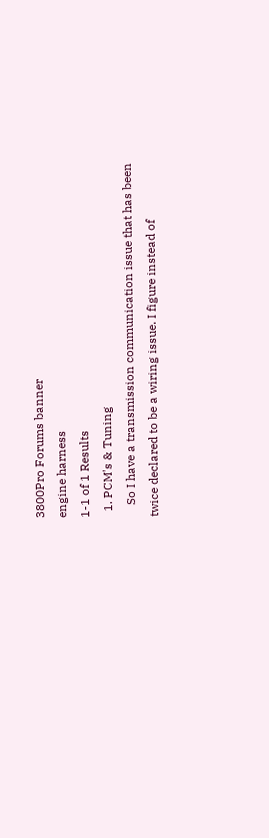3800Pro Forums banner
engine harness
1-1 of 1 Results
  1. PCM's & Tuning
    So I have a transmission communication issue that has been twice declared to be a wiring issue. I figure instead of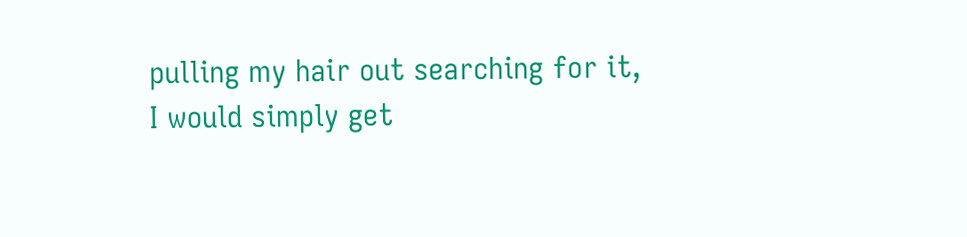pulling my hair out searching for it, I would simply get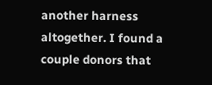another harness altogether. I found a couple donors that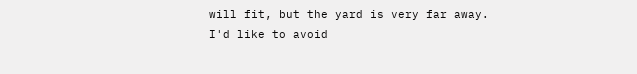will fit, but the yard is very far away. I'd like to avoid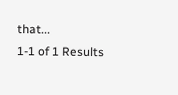that...
1-1 of 1 Results